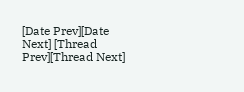[Date Prev][Date Next] [Thread Prev][Thread Next]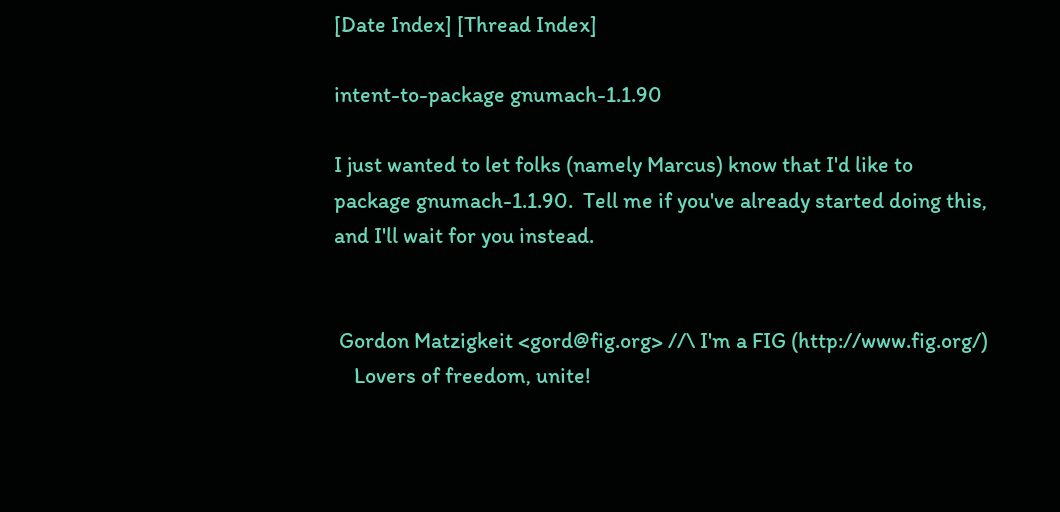[Date Index] [Thread Index]

intent-to-package gnumach-1.1.90

I just wanted to let folks (namely Marcus) know that I'd like to
package gnumach-1.1.90.  Tell me if you've already started doing this,
and I'll wait for you instead.


 Gordon Matzigkeit <gord@fig.org> //\ I'm a FIG (http://www.fig.org/)
    Lovers of freedom, unite!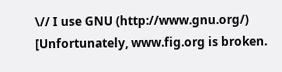\// I use GNU (http://www.gnu.org/)
[Unfortunately, www.fig.org is broken.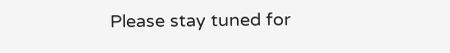Please stay tuned for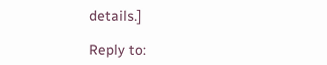details.]

Reply to: